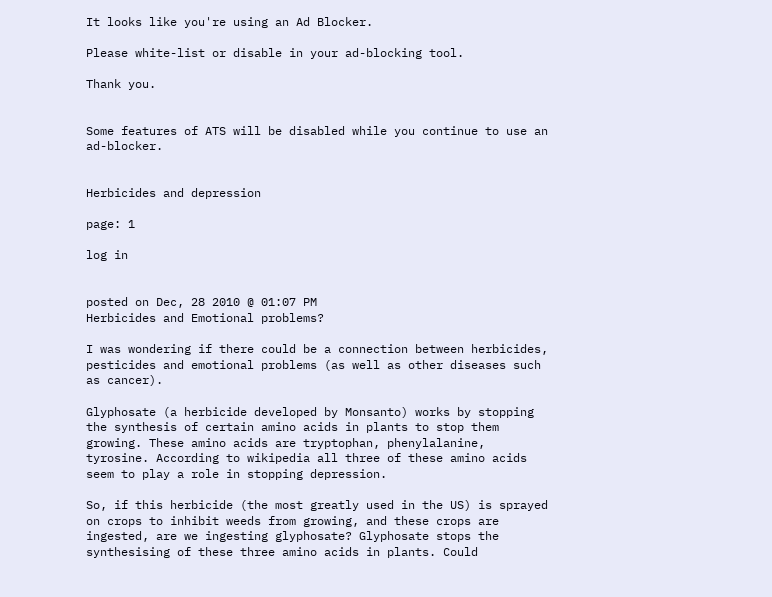It looks like you're using an Ad Blocker.

Please white-list or disable in your ad-blocking tool.

Thank you.


Some features of ATS will be disabled while you continue to use an ad-blocker.


Herbicides and depression

page: 1

log in


posted on Dec, 28 2010 @ 01:07 PM
Herbicides and Emotional problems?

I was wondering if there could be a connection between herbicides, pesticides and emotional problems (as well as other diseases such as cancer).

Glyphosate (a herbicide developed by Monsanto) works by stopping the synthesis of certain amino acids in plants to stop them growing. These amino acids are tryptophan, phenylalanine, tyrosine. According to wikipedia all three of these amino acids seem to play a role in stopping depression.

So, if this herbicide (the most greatly used in the US) is sprayed on crops to inhibit weeds from growing, and these crops are ingested, are we ingesting glyphosate? Glyphosate stops the synthesising of these three amino acids in plants. Could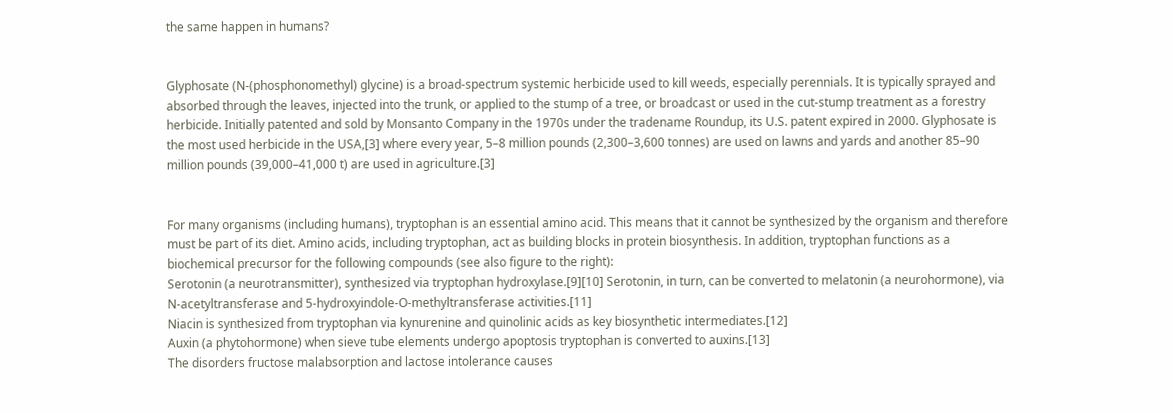the same happen in humans?


Glyphosate (N-(phosphonomethyl) glycine) is a broad-spectrum systemic herbicide used to kill weeds, especially perennials. It is typically sprayed and absorbed through the leaves, injected into the trunk, or applied to the stump of a tree, or broadcast or used in the cut-stump treatment as a forestry herbicide. Initially patented and sold by Monsanto Company in the 1970s under the tradename Roundup, its U.S. patent expired in 2000. Glyphosate is the most used herbicide in the USA,[3] where every year, 5–8 million pounds (2,300–3,600 tonnes) are used on lawns and yards and another 85–90 million pounds (39,000–41,000 t) are used in agriculture.[3]


For many organisms (including humans), tryptophan is an essential amino acid. This means that it cannot be synthesized by the organism and therefore must be part of its diet. Amino acids, including tryptophan, act as building blocks in protein biosynthesis. In addition, tryptophan functions as a biochemical precursor for the following compounds (see also figure to the right):
Serotonin (a neurotransmitter), synthesized via tryptophan hydroxylase.[9][10] Serotonin, in turn, can be converted to melatonin (a neurohormone), via N-acetyltransferase and 5-hydroxyindole-O-methyltransferase activities.[11]
Niacin is synthesized from tryptophan via kynurenine and quinolinic acids as key biosynthetic intermediates.[12]
Auxin (a phytohormone) when sieve tube elements undergo apoptosis tryptophan is converted to auxins.[13]
The disorders fructose malabsorption and lactose intolerance causes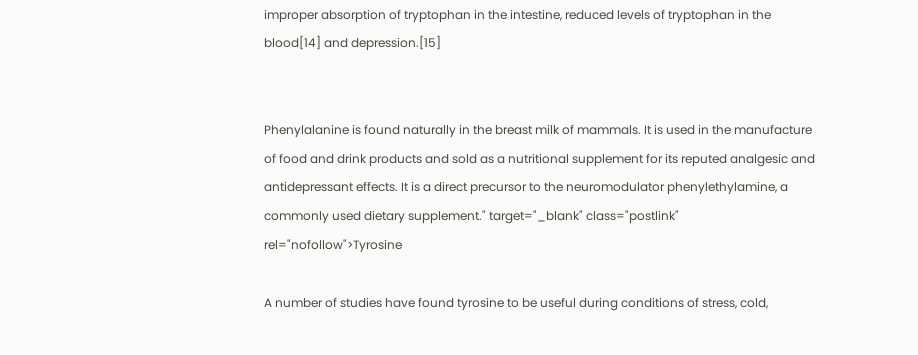improper absorption of tryptophan in the intestine, reduced levels of tryptophan in the blood[14] and depression.[15]


Phenylalanine is found naturally in the breast milk of mammals. It is used in the manufacture of food and drink products and sold as a nutritional supplement for its reputed analgesic and antidepressant effects. It is a direct precursor to the neuromodulator phenylethylamine, a commonly used dietary supplement." target="_blank" class="postlink" rel="nofollow">Tyrosine

A number of studies have found tyrosine to be useful during conditions of stress, cold,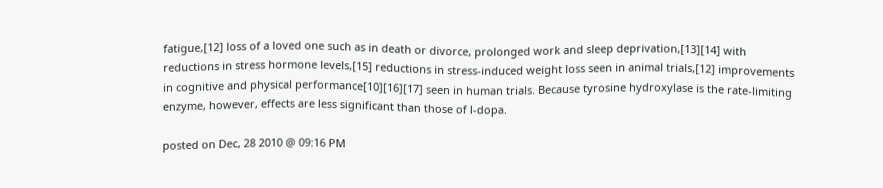fatigue,[12] loss of a loved one such as in death or divorce, prolonged work and sleep deprivation,[13][14] with reductions in stress hormone levels,[15] reductions in stress-induced weight loss seen in animal trials,[12] improvements in cognitive and physical performance[10][16][17] seen in human trials. Because tyrosine hydroxylase is the rate-limiting enzyme, however, effects are less significant than those of l-dopa.

posted on Dec, 28 2010 @ 09:16 PM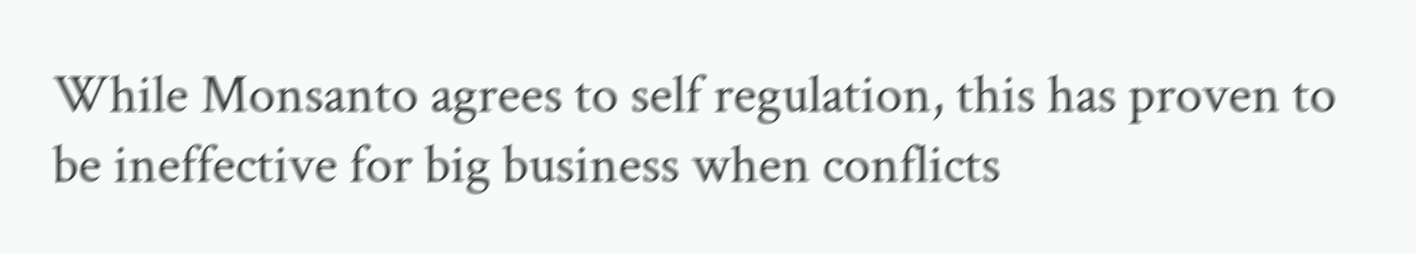While Monsanto agrees to self regulation, this has proven to be ineffective for big business when conflicts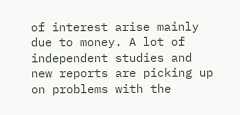of interest arise mainly due to money. A lot of independent studies and new reports are picking up on problems with the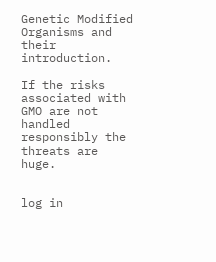Genetic Modified Organisms and their introduction.

If the risks associated with GMO are not handled responsibly the threats are huge.


log in